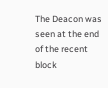The Deacon was seen at the end of the recent block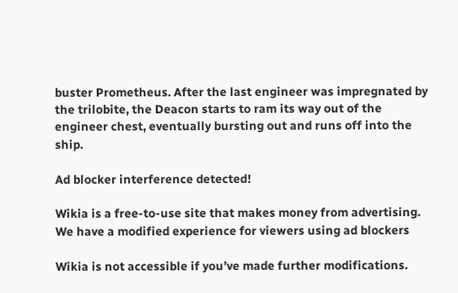buster Prometheus. After the last engineer was impregnated by the trilobite, the Deacon starts to ram its way out of the engineer chest, eventually bursting out and runs off into the ship.

Ad blocker interference detected!

Wikia is a free-to-use site that makes money from advertising. We have a modified experience for viewers using ad blockers

Wikia is not accessible if you’ve made further modifications.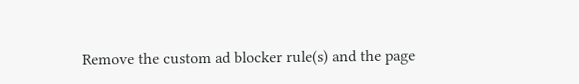Remove the custom ad blocker rule(s) and the page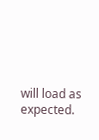will load as expected.